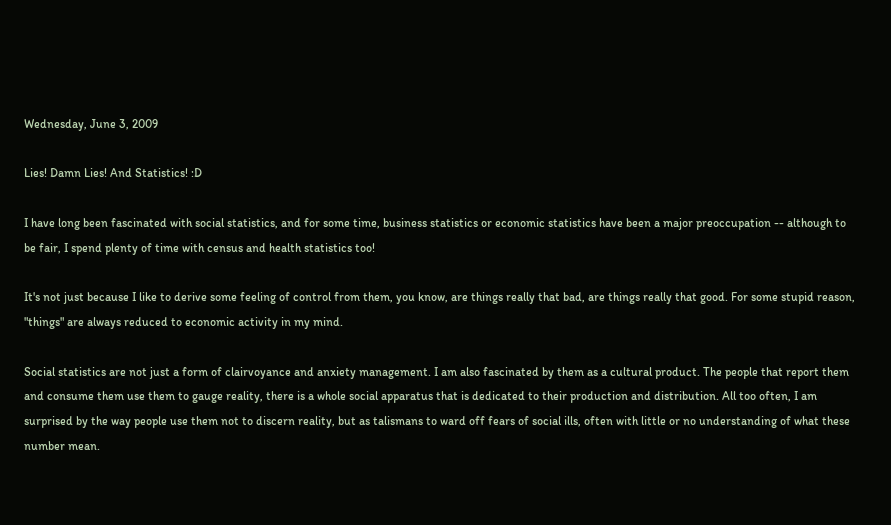Wednesday, June 3, 2009

Lies! Damn Lies! And Statistics! :D

I have long been fascinated with social statistics, and for some time, business statistics or economic statistics have been a major preoccupation -- although to be fair, I spend plenty of time with census and health statistics too!

It's not just because I like to derive some feeling of control from them, you know, are things really that bad, are things really that good. For some stupid reason, "things" are always reduced to economic activity in my mind.

Social statistics are not just a form of clairvoyance and anxiety management. I am also fascinated by them as a cultural product. The people that report them and consume them use them to gauge reality, there is a whole social apparatus that is dedicated to their production and distribution. All too often, I am surprised by the way people use them not to discern reality, but as talismans to ward off fears of social ills, often with little or no understanding of what these number mean.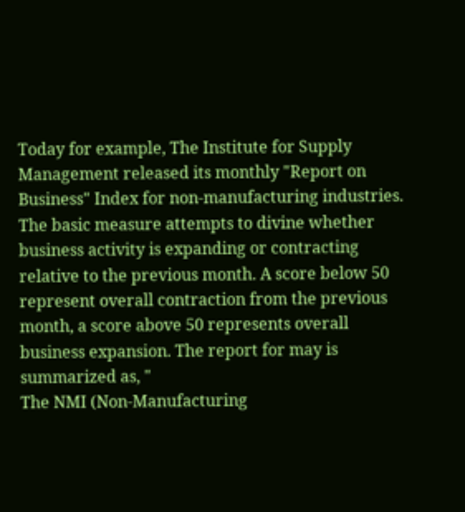Today for example, The Institute for Supply Management released its monthly "Report on Business" Index for non-manufacturing industries. The basic measure attempts to divine whether business activity is expanding or contracting relative to the previous month. A score below 50 represent overall contraction from the previous month, a score above 50 represents overall business expansion. The report for may is summarized as, "
The NMI (Non-Manufacturing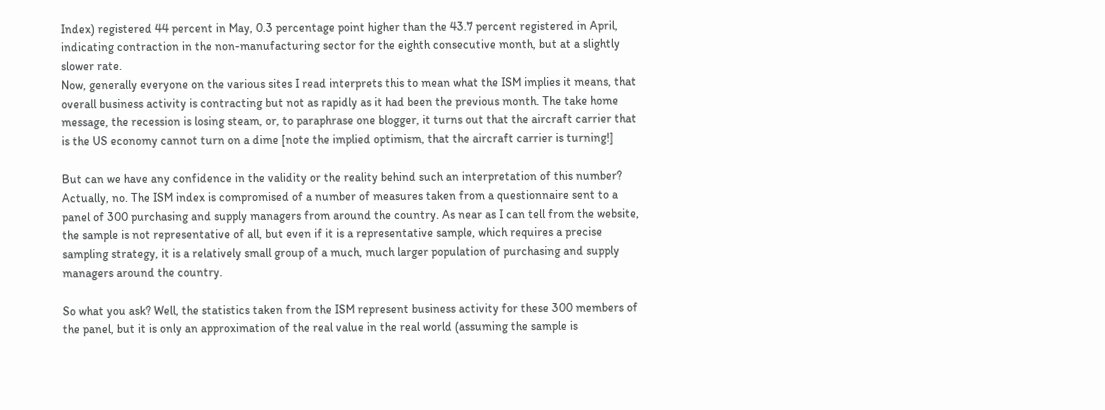Index) registered 44 percent in May, 0.3 percentage point higher than the 43.7 percent registered in April, indicating contraction in the non-manufacturing sector for the eighth consecutive month, but at a slightly slower rate.
Now, generally everyone on the various sites I read interprets this to mean what the ISM implies it means, that overall business activity is contracting but not as rapidly as it had been the previous month. The take home message, the recession is losing steam, or, to paraphrase one blogger, it turns out that the aircraft carrier that is the US economy cannot turn on a dime [note the implied optimism, that the aircraft carrier is turning!]

But can we have any confidence in the validity or the reality behind such an interpretation of this number? Actually, no. The ISM index is compromised of a number of measures taken from a questionnaire sent to a panel of 300 purchasing and supply managers from around the country. As near as I can tell from the website, the sample is not representative of all, but even if it is a representative sample, which requires a precise sampling strategy, it is a relatively small group of a much, much larger population of purchasing and supply managers around the country.

So what you ask? Well, the statistics taken from the ISM represent business activity for these 300 members of the panel, but it is only an approximation of the real value in the real world (assuming the sample is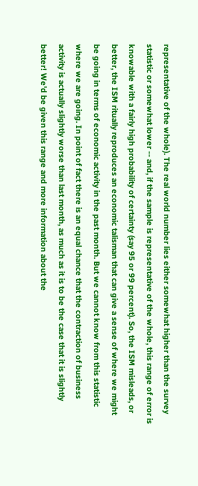representative of the whole). The real world number lies either somewhat higher than the survey statistic or somewhat lower -- and, if the sample is representative of the whole, this range of error is knowable with a fairly high probability of certainty (say 95 or 99 percent). So, the ISM misleads, or better, the ISM ritually reproduces an economic talisman that can give a sense of where we might be going in terms of economic activity in the past month. But we cannot know from this statistic where we are going. In point of fact there is an equal chance that the contraction of business activity is actually slightly worse than last month, as much as it is to be the case that it is slightly better! We'd be given this range and more information about the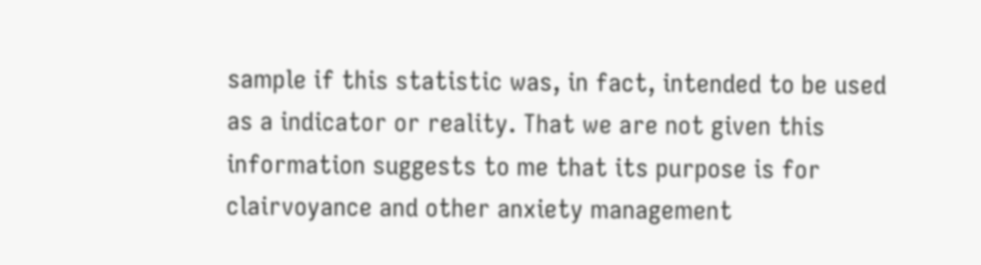sample if this statistic was, in fact, intended to be used as a indicator or reality. That we are not given this information suggests to me that its purpose is for clairvoyance and other anxiety management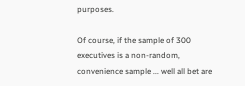purposes.

Of course, if the sample of 300 executives is a non-random, convenience sample ... well all bet are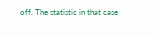off. The statistic in that case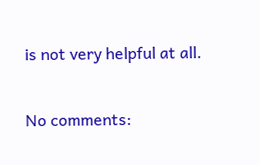is not very helpful at all.

No comments: